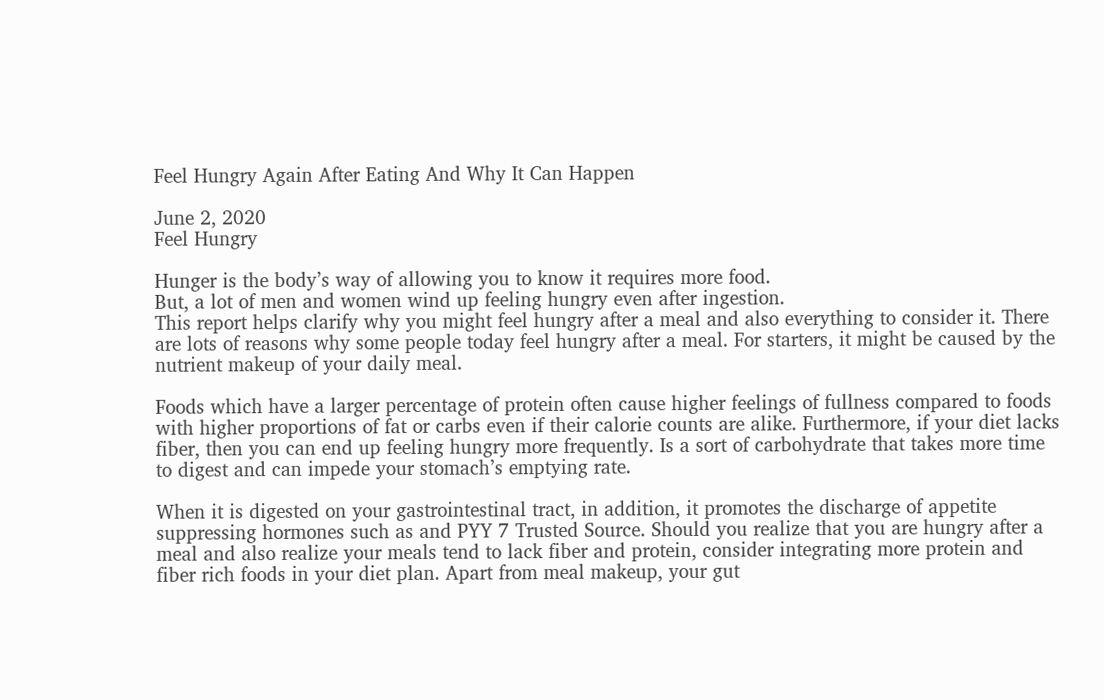Feel Hungry Again After Eating And Why It Can Happen

June 2, 2020
Feel Hungry

Hunger is the body’s way of allowing you to know it requires more food.
But, a lot of men and women wind up feeling hungry even after ingestion.
This report helps clarify why you might feel hungry after a meal and also everything to consider it. There are lots of reasons why some people today feel hungry after a meal. For starters, it might be caused by the nutrient makeup of your daily meal.

Foods which have a larger percentage of protein often cause higher feelings of fullness compared to foods with higher proportions of fat or carbs even if their calorie counts are alike. Furthermore, if your diet lacks fiber, then you can end up feeling hungry more frequently. Is a sort of carbohydrate that takes more time to digest and can impede your stomach’s emptying rate.

When it is digested on your gastrointestinal tract, in addition, it promotes the discharge of appetite suppressing hormones such as and PYY 7 Trusted Source. Should you realize that you are hungry after a meal and also realize your meals tend to lack fiber and protein, consider integrating more protein and fiber rich foods in your diet plan. Apart from meal makeup, your gut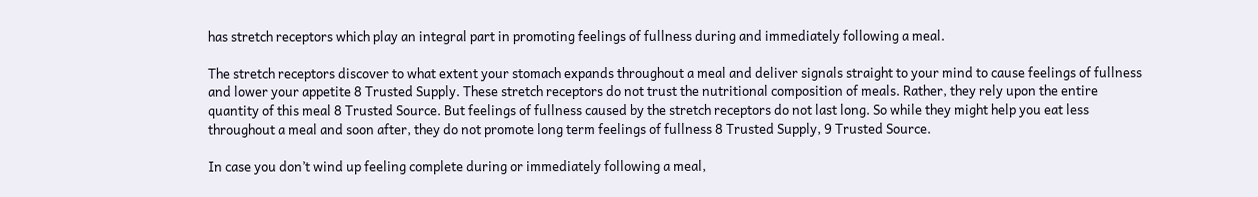has stretch receptors which play an integral part in promoting feelings of fullness during and immediately following a meal.

The stretch receptors discover to what extent your stomach expands throughout a meal and deliver signals straight to your mind to cause feelings of fullness and lower your appetite 8 Trusted Supply. These stretch receptors do not trust the nutritional composition of meals. Rather, they rely upon the entire quantity of this meal 8 Trusted Source. But feelings of fullness caused by the stretch receptors do not last long. So while they might help you eat less throughout a meal and soon after, they do not promote long term feelings of fullness 8 Trusted Supply, 9 Trusted Source.

In case you don’t wind up feeling complete during or immediately following a meal,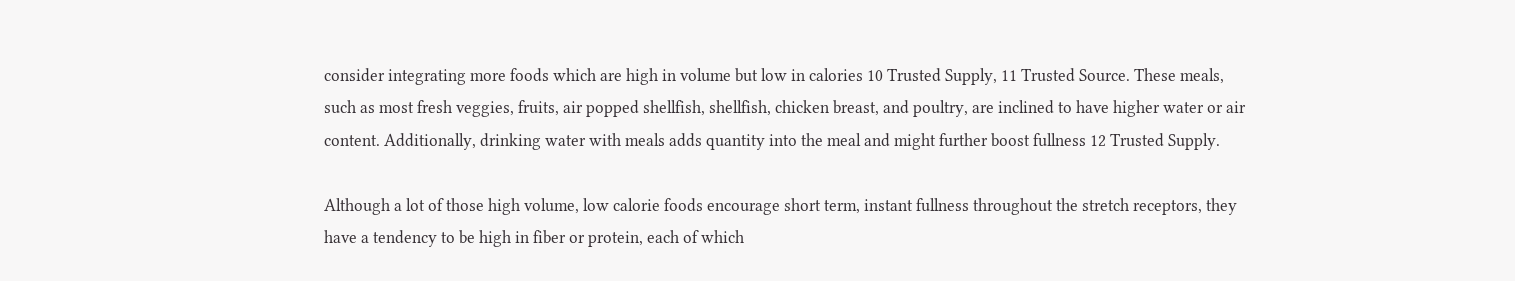consider integrating more foods which are high in volume but low in calories 10 Trusted Supply, 11 Trusted Source. These meals, such as most fresh veggies, fruits, air popped shellfish, shellfish, chicken breast, and poultry, are inclined to have higher water or air content. Additionally, drinking water with meals adds quantity into the meal and might further boost fullness 12 Trusted Supply.

Although a lot of those high volume, low calorie foods encourage short term, instant fullness throughout the stretch receptors, they have a tendency to be high in fiber or protein, each of which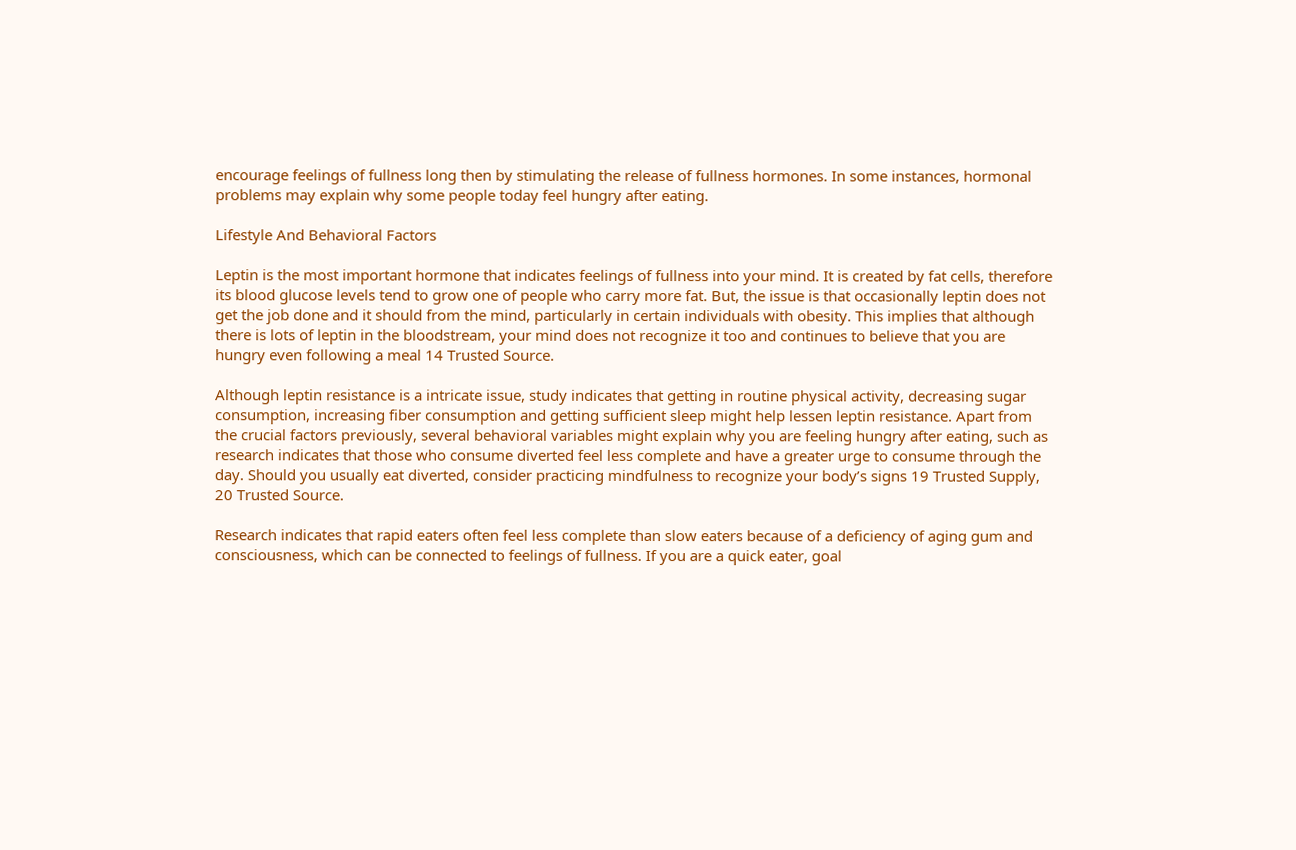encourage feelings of fullness long then by stimulating the release of fullness hormones. In some instances, hormonal problems may explain why some people today feel hungry after eating.

Lifestyle And Behavioral Factors

Leptin is the most important hormone that indicates feelings of fullness into your mind. It is created by fat cells, therefore its blood glucose levels tend to grow one of people who carry more fat. But, the issue is that occasionally leptin does not get the job done and it should from the mind, particularly in certain individuals with obesity. This implies that although there is lots of leptin in the bloodstream, your mind does not recognize it too and continues to believe that you are hungry even following a meal 14 Trusted Source.

Although leptin resistance is a intricate issue, study indicates that getting in routine physical activity, decreasing sugar consumption, increasing fiber consumption and getting sufficient sleep might help lessen leptin resistance. Apart from the crucial factors previously, several behavioral variables might explain why you are feeling hungry after eating, such as research indicates that those who consume diverted feel less complete and have a greater urge to consume through the day. Should you usually eat diverted, consider practicing mindfulness to recognize your body’s signs 19 Trusted Supply, 20 Trusted Source.

Research indicates that rapid eaters often feel less complete than slow eaters because of a deficiency of aging gum and consciousness, which can be connected to feelings of fullness. If you are a quick eater, goal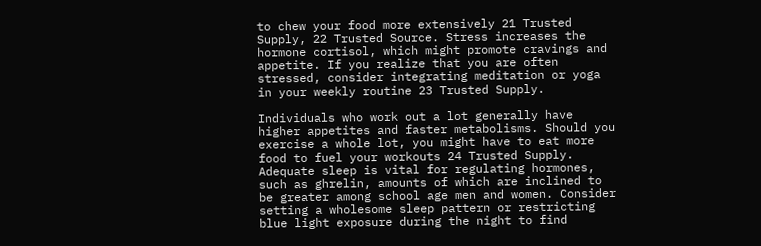to chew your food more extensively 21 Trusted Supply, 22 Trusted Source. Stress increases the hormone cortisol, which might promote cravings and appetite. If you realize that you are often stressed, consider integrating meditation or yoga in your weekly routine 23 Trusted Supply.

Individuals who work out a lot generally have higher appetites and faster metabolisms. Should you exercise a whole lot, you might have to eat more food to fuel your workouts 24 Trusted Supply. Adequate sleep is vital for regulating hormones, such as ghrelin, amounts of which are inclined to be greater among school age men and women. Consider setting a wholesome sleep pattern or restricting blue light exposure during the night to find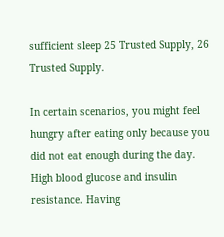sufficient sleep 25 Trusted Supply, 26 Trusted Supply.

In certain scenarios, you might feel hungry after eating only because you did not eat enough during the day. High blood glucose and insulin resistance. Having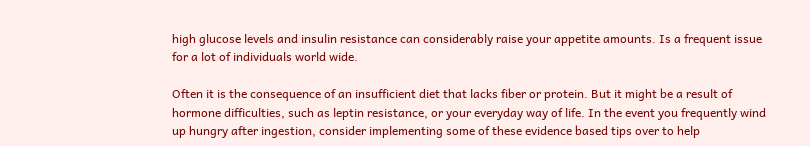high glucose levels and insulin resistance can considerably raise your appetite amounts. Is a frequent issue for a lot of individuals world wide.

Often it is the consequence of an insufficient diet that lacks fiber or protein. But it might be a result of hormone difficulties, such as leptin resistance, or your everyday way of life. In the event you frequently wind up hungry after ingestion, consider implementing some of these evidence based tips over to help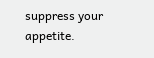suppress your appetite.